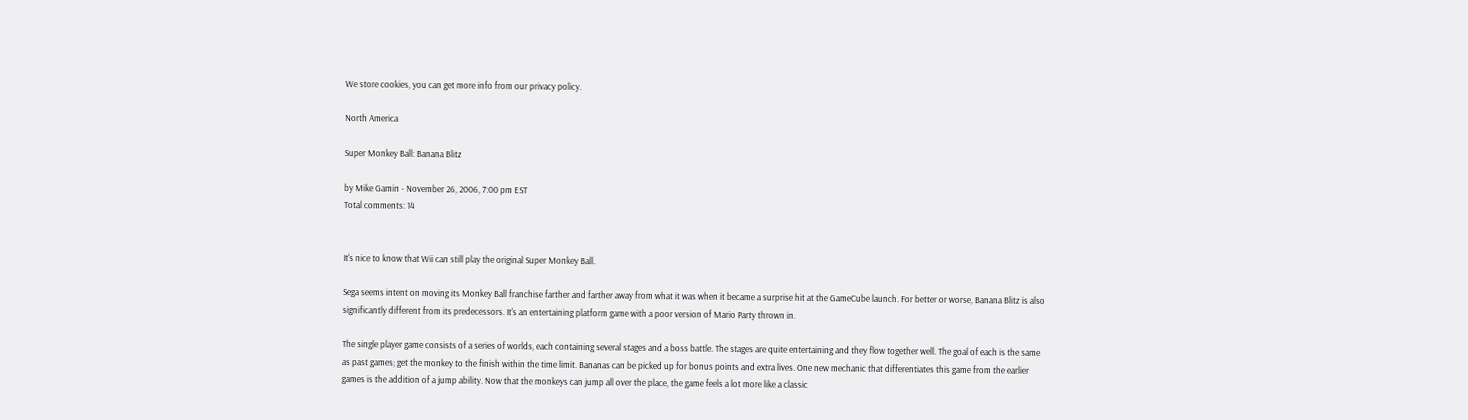We store cookies, you can get more info from our privacy policy.

North America

Super Monkey Ball: Banana Blitz

by Mike Gamin - November 26, 2006, 7:00 pm EST
Total comments: 14


It's nice to know that Wii can still play the original Super Monkey Ball.

Sega seems intent on moving its Monkey Ball franchise farther and farther away from what it was when it became a surprise hit at the GameCube launch. For better or worse, Banana Blitz is also significantly different from its predecessors. It's an entertaining platform game with a poor version of Mario Party thrown in.

The single player game consists of a series of worlds, each containing several stages and a boss battle. The stages are quite entertaining and they flow together well. The goal of each is the same as past games; get the monkey to the finish within the time limit. Bananas can be picked up for bonus points and extra lives. One new mechanic that differentiates this game from the earlier games is the addition of a jump ability. Now that the monkeys can jump all over the place, the game feels a lot more like a classic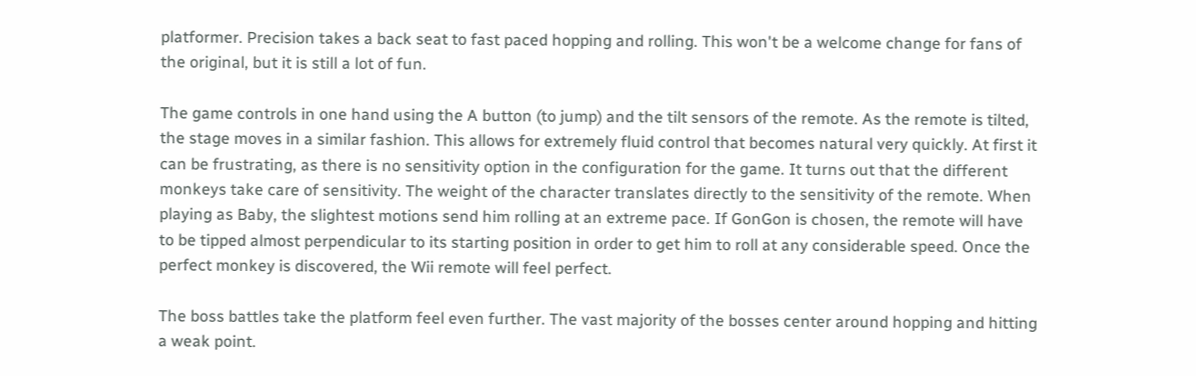platformer. Precision takes a back seat to fast paced hopping and rolling. This won't be a welcome change for fans of the original, but it is still a lot of fun.

The game controls in one hand using the A button (to jump) and the tilt sensors of the remote. As the remote is tilted, the stage moves in a similar fashion. This allows for extremely fluid control that becomes natural very quickly. At first it can be frustrating, as there is no sensitivity option in the configuration for the game. It turns out that the different monkeys take care of sensitivity. The weight of the character translates directly to the sensitivity of the remote. When playing as Baby, the slightest motions send him rolling at an extreme pace. If GonGon is chosen, the remote will have to be tipped almost perpendicular to its starting position in order to get him to roll at any considerable speed. Once the perfect monkey is discovered, the Wii remote will feel perfect.

The boss battles take the platform feel even further. The vast majority of the bosses center around hopping and hitting a weak point.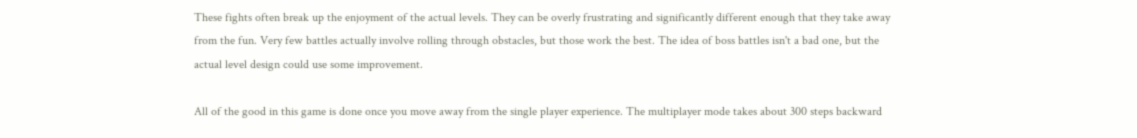These fights often break up the enjoyment of the actual levels. They can be overly frustrating and significantly different enough that they take away from the fun. Very few battles actually involve rolling through obstacles, but those work the best. The idea of boss battles isn't a bad one, but the actual level design could use some improvement.

All of the good in this game is done once you move away from the single player experience. The multiplayer mode takes about 300 steps backward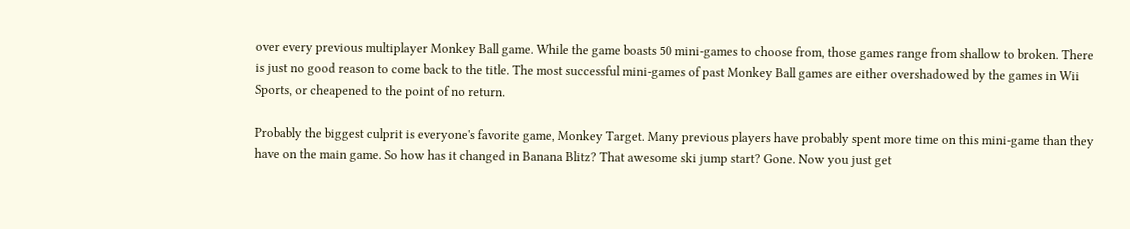over every previous multiplayer Monkey Ball game. While the game boasts 50 mini-games to choose from, those games range from shallow to broken. There is just no good reason to come back to the title. The most successful mini-games of past Monkey Ball games are either overshadowed by the games in Wii Sports, or cheapened to the point of no return.

Probably the biggest culprit is everyone's favorite game, Monkey Target. Many previous players have probably spent more time on this mini-game than they have on the main game. So how has it changed in Banana Blitz? That awesome ski jump start? Gone. Now you just get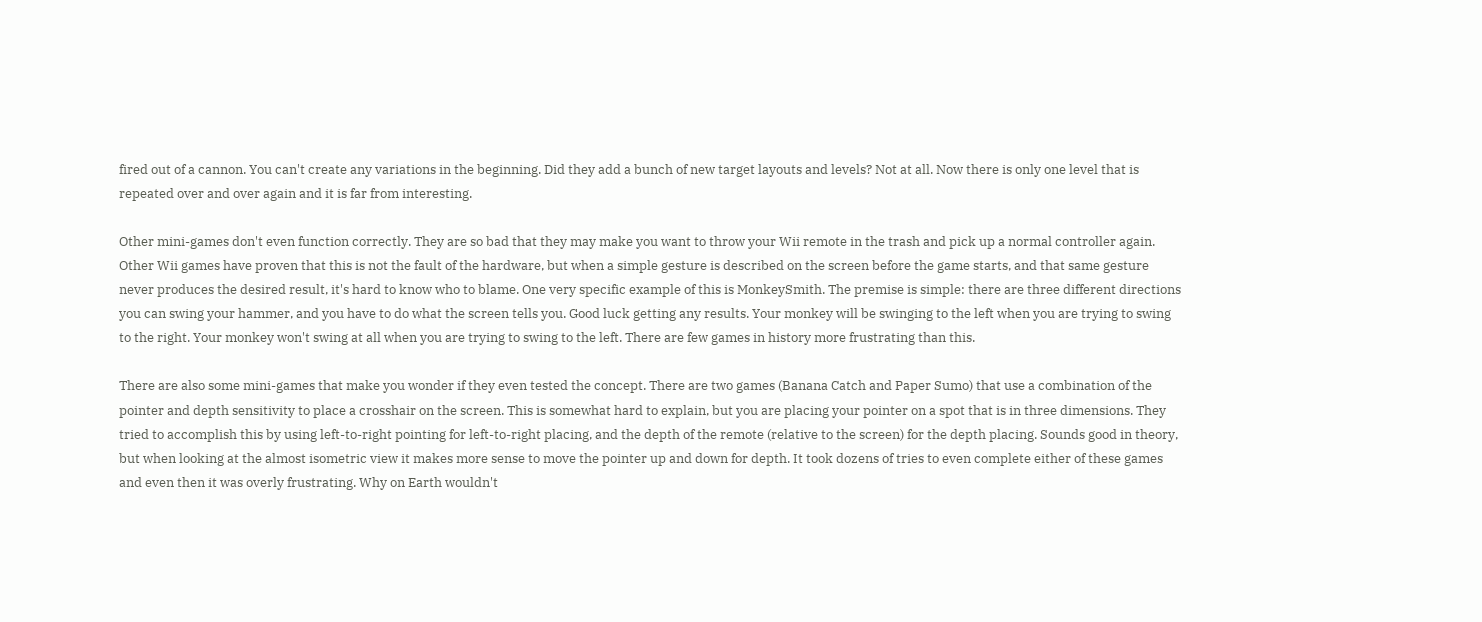fired out of a cannon. You can't create any variations in the beginning. Did they add a bunch of new target layouts and levels? Not at all. Now there is only one level that is repeated over and over again and it is far from interesting.

Other mini-games don't even function correctly. They are so bad that they may make you want to throw your Wii remote in the trash and pick up a normal controller again. Other Wii games have proven that this is not the fault of the hardware, but when a simple gesture is described on the screen before the game starts, and that same gesture never produces the desired result, it's hard to know who to blame. One very specific example of this is MonkeySmith. The premise is simple: there are three different directions you can swing your hammer, and you have to do what the screen tells you. Good luck getting any results. Your monkey will be swinging to the left when you are trying to swing to the right. Your monkey won't swing at all when you are trying to swing to the left. There are few games in history more frustrating than this.

There are also some mini-games that make you wonder if they even tested the concept. There are two games (Banana Catch and Paper Sumo) that use a combination of the pointer and depth sensitivity to place a crosshair on the screen. This is somewhat hard to explain, but you are placing your pointer on a spot that is in three dimensions. They tried to accomplish this by using left-to-right pointing for left-to-right placing, and the depth of the remote (relative to the screen) for the depth placing. Sounds good in theory, but when looking at the almost isometric view it makes more sense to move the pointer up and down for depth. It took dozens of tries to even complete either of these games and even then it was overly frustrating. Why on Earth wouldn't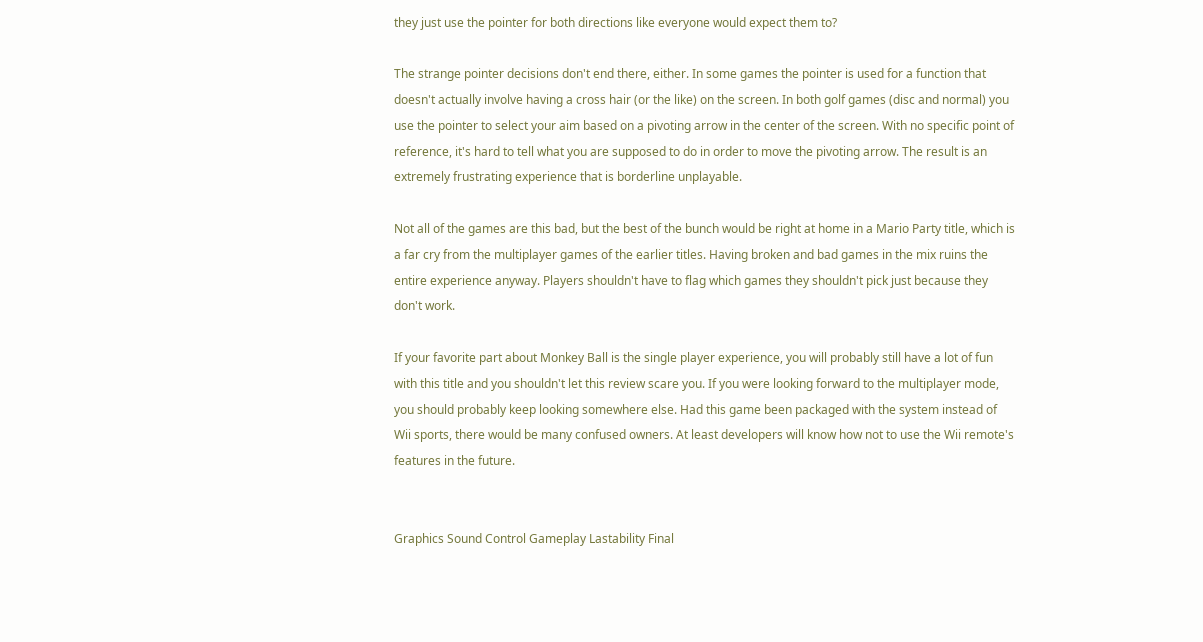they just use the pointer for both directions like everyone would expect them to?

The strange pointer decisions don't end there, either. In some games the pointer is used for a function that doesn't actually involve having a cross hair (or the like) on the screen. In both golf games (disc and normal) you use the pointer to select your aim based on a pivoting arrow in the center of the screen. With no specific point of reference, it's hard to tell what you are supposed to do in order to move the pivoting arrow. The result is an extremely frustrating experience that is borderline unplayable.

Not all of the games are this bad, but the best of the bunch would be right at home in a Mario Party title, which is a far cry from the multiplayer games of the earlier titles. Having broken and bad games in the mix ruins the entire experience anyway. Players shouldn't have to flag which games they shouldn't pick just because they don't work.

If your favorite part about Monkey Ball is the single player experience, you will probably still have a lot of fun with this title and you shouldn't let this review scare you. If you were looking forward to the multiplayer mode, you should probably keep looking somewhere else. Had this game been packaged with the system instead of Wii sports, there would be many confused owners. At least developers will know how not to use the Wii remote's features in the future.


Graphics Sound Control Gameplay Lastability Final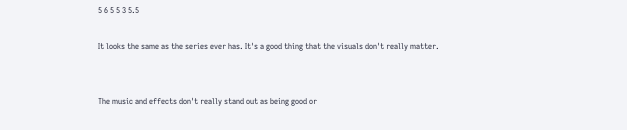5 6 5 5 3 5.5

It looks the same as the series ever has. It's a good thing that the visuals don't really matter.


The music and effects don't really stand out as being good or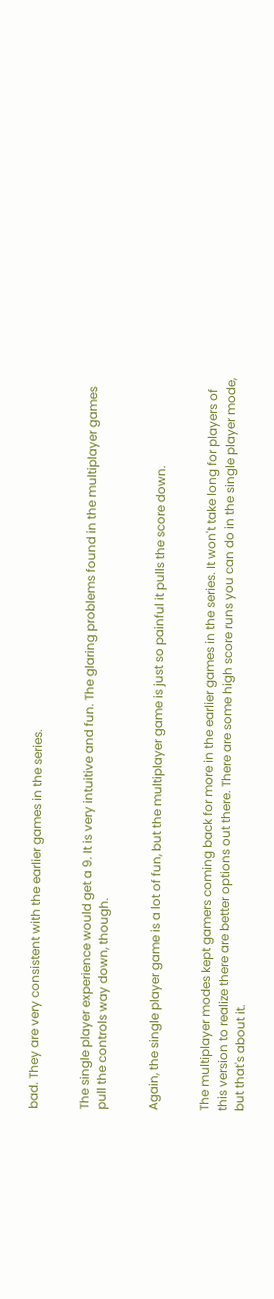bad. They are very consistent with the earlier games in the series.


The single player experience would get a 9. It is very intuitive and fun. The glaring problems found in the multiplayer games pull the controls way down, though.


Again, the single player game is a lot of fun, but the multiplayer game is just so painful it pulls the score down.


The multiplayer modes kept gamers coming back for more in the earlier games in the series. It won't take long for players of this version to realize there are better options out there. There are some high score runs you can do in the single player mode, but that's about it.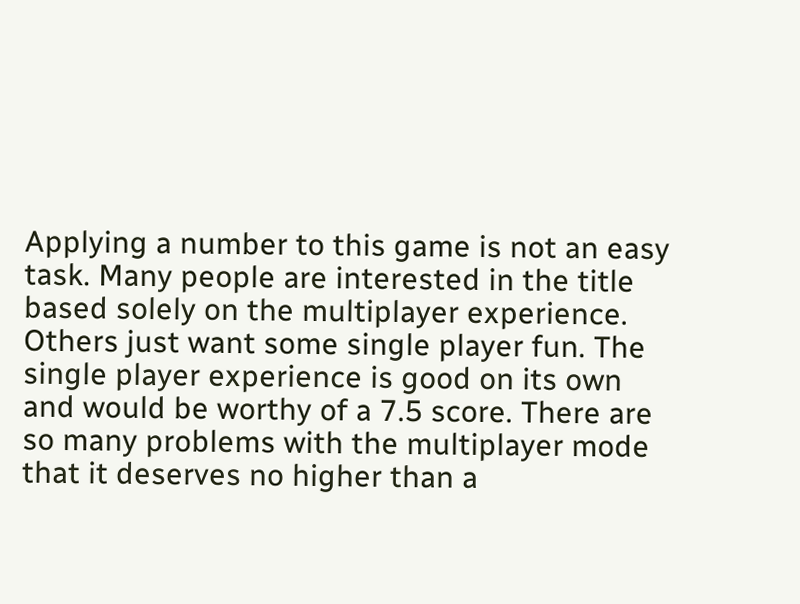Applying a number to this game is not an easy task. Many people are interested in the title based solely on the multiplayer experience. Others just want some single player fun. The single player experience is good on its own and would be worthy of a 7.5 score. There are so many problems with the multiplayer mode that it deserves no higher than a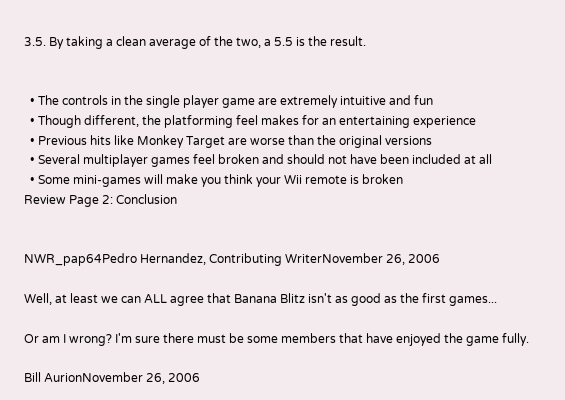3.5. By taking a clean average of the two, a 5.5 is the result.


  • The controls in the single player game are extremely intuitive and fun
  • Though different, the platforming feel makes for an entertaining experience
  • Previous hits like Monkey Target are worse than the original versions
  • Several multiplayer games feel broken and should not have been included at all
  • Some mini-games will make you think your Wii remote is broken
Review Page 2: Conclusion


NWR_pap64Pedro Hernandez, Contributing WriterNovember 26, 2006

Well, at least we can ALL agree that Banana Blitz isn't as good as the first games...

Or am I wrong? I'm sure there must be some members that have enjoyed the game fully.

Bill AurionNovember 26, 2006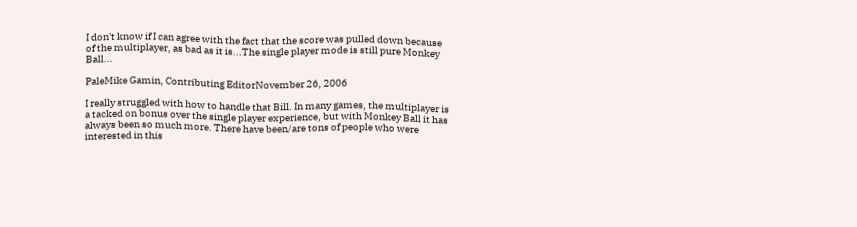I don't know if I can agree with the fact that the score was pulled down because of the multiplayer, as bad as it is...The single player mode is still pure Monkey Ball...

PaleMike Gamin, Contributing EditorNovember 26, 2006

I really struggled with how to handle that Bill. In many games, the multiplayer is a tacked on bonus over the single player experience, but with Monkey Ball it has always been so much more. There have been/are tons of people who were interested in this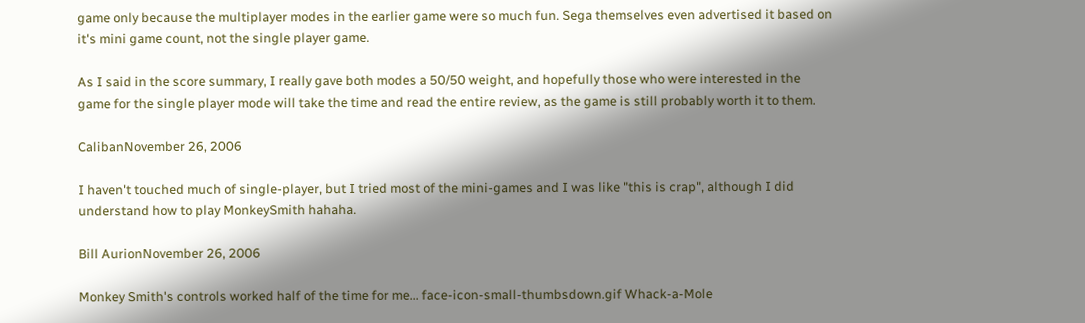game only because the multiplayer modes in the earlier game were so much fun. Sega themselves even advertised it based on it's mini game count, not the single player game.

As I said in the score summary, I really gave both modes a 50/50 weight, and hopefully those who were interested in the game for the single player mode will take the time and read the entire review, as the game is still probably worth it to them.

CalibanNovember 26, 2006

I haven't touched much of single-player, but I tried most of the mini-games and I was like "this is crap", although I did understand how to play MonkeySmith hahaha.

Bill AurionNovember 26, 2006

Monkey Smith's controls worked half of the time for me... face-icon-small-thumbsdown.gif Whack-a-Mole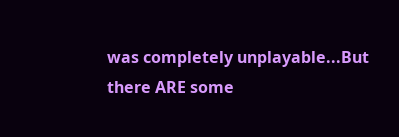was completely unplayable...But there ARE some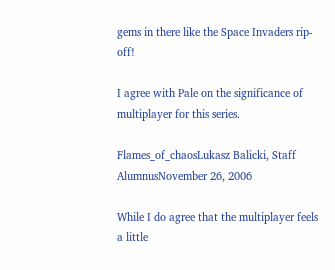gems in there like the Space Invaders rip-off!

I agree with Pale on the significance of multiplayer for this series.

Flames_of_chaosLukasz Balicki, Staff AlumnusNovember 26, 2006

While I do agree that the multiplayer feels a little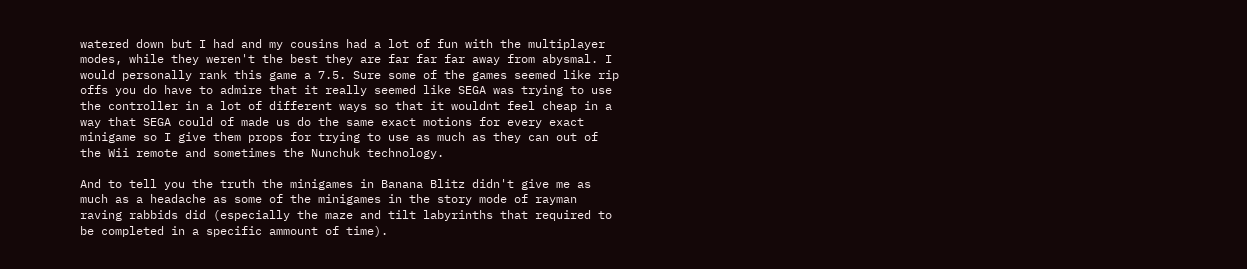watered down but I had and my cousins had a lot of fun with the multiplayer modes, while they weren't the best they are far far far away from abysmal. I would personally rank this game a 7.5. Sure some of the games seemed like rip offs you do have to admire that it really seemed like SEGA was trying to use the controller in a lot of different ways so that it wouldnt feel cheap in a way that SEGA could of made us do the same exact motions for every exact minigame so I give them props for trying to use as much as they can out of the Wii remote and sometimes the Nunchuk technology.

And to tell you the truth the minigames in Banana Blitz didn't give me as much as a headache as some of the minigames in the story mode of rayman raving rabbids did (especially the maze and tilt labyrinths that required to be completed in a specific ammount of time).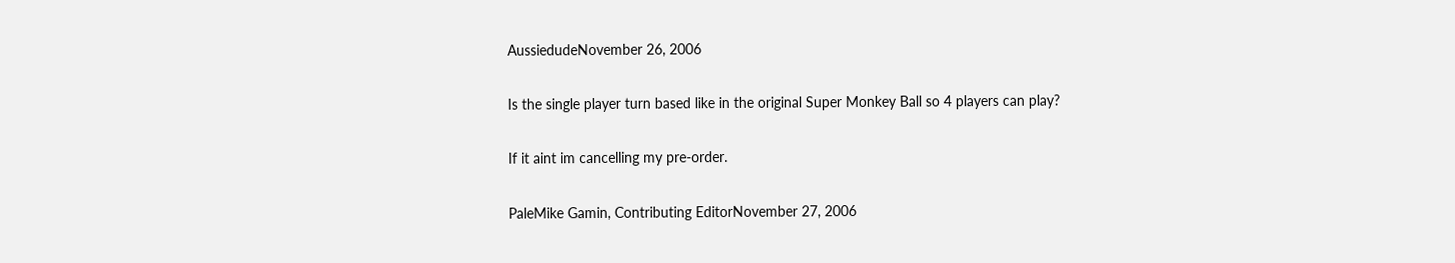AussiedudeNovember 26, 2006

Is the single player turn based like in the original Super Monkey Ball so 4 players can play?

If it aint im cancelling my pre-order.

PaleMike Gamin, Contributing EditorNovember 27, 2006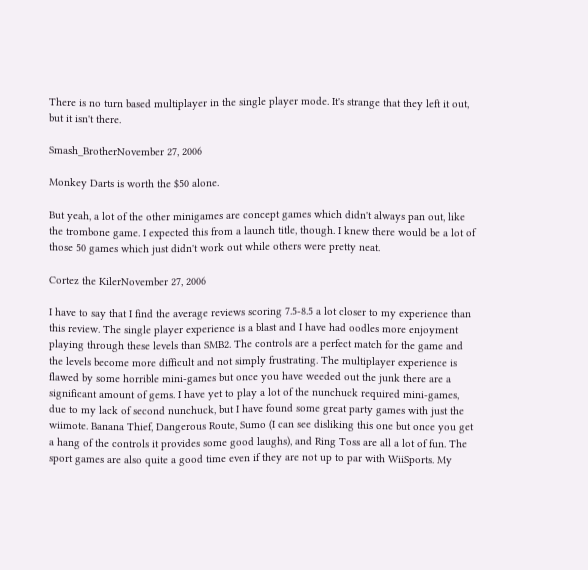There is no turn based multiplayer in the single player mode. It's strange that they left it out, but it isn't there.

Smash_BrotherNovember 27, 2006

Monkey Darts is worth the $50 alone.

But yeah, a lot of the other minigames are concept games which didn't always pan out, like the trombone game. I expected this from a launch title, though. I knew there would be a lot of those 50 games which just didn't work out while others were pretty neat.

Cortez the KilerNovember 27, 2006

I have to say that I find the average reviews scoring 7.5-8.5 a lot closer to my experience than this review. The single player experience is a blast and I have had oodles more enjoyment playing through these levels than SMB2. The controls are a perfect match for the game and the levels become more difficult and not simply frustrating. The multiplayer experience is flawed by some horrible mini-games but once you have weeded out the junk there are a significant amount of gems. I have yet to play a lot of the nunchuck required mini-games, due to my lack of second nunchuck, but I have found some great party games with just the wiimote. Banana Thief, Dangerous Route, Sumo (I can see disliking this one but once you get a hang of the controls it provides some good laughs), and Ring Toss are all a lot of fun. The sport games are also quite a good time even if they are not up to par with WiiSports. My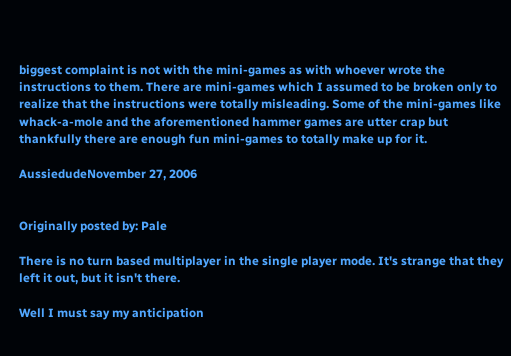biggest complaint is not with the mini-games as with whoever wrote the instructions to them. There are mini-games which I assumed to be broken only to realize that the instructions were totally misleading. Some of the mini-games like whack-a-mole and the aforementioned hammer games are utter crap but thankfully there are enough fun mini-games to totally make up for it.

AussiedudeNovember 27, 2006


Originally posted by: Pale

There is no turn based multiplayer in the single player mode. It's strange that they left it out, but it isn't there.

Well I must say my anticipation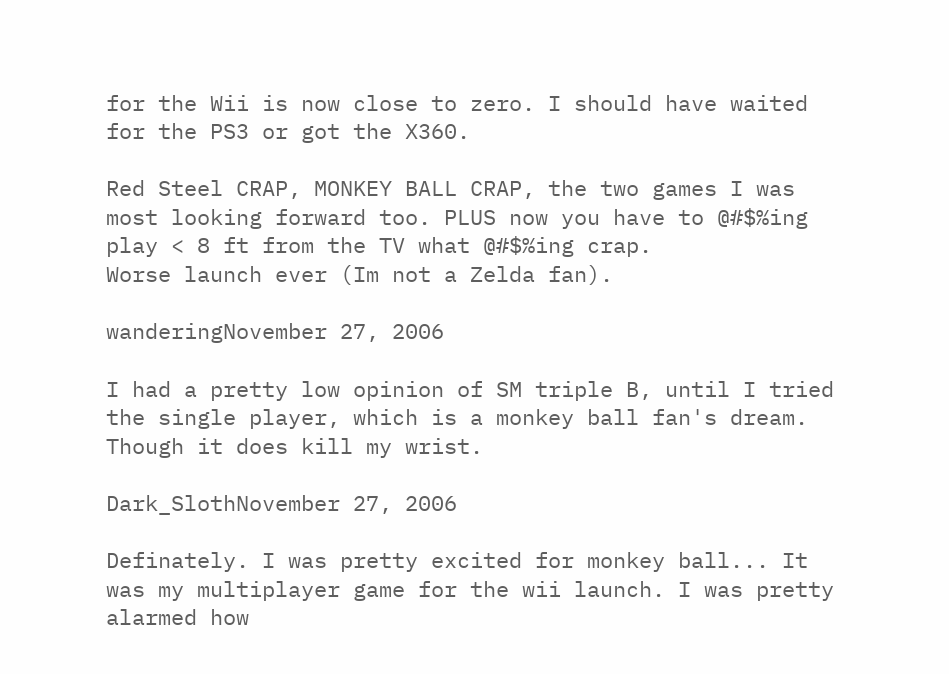for the Wii is now close to zero. I should have waited for the PS3 or got the X360.

Red Steel CRAP, MONKEY BALL CRAP, the two games I was most looking forward too. PLUS now you have to @#$%ing play < 8 ft from the TV what @#$%ing crap.
Worse launch ever (Im not a Zelda fan).

wanderingNovember 27, 2006

I had a pretty low opinion of SM triple B, until I tried the single player, which is a monkey ball fan's dream. Though it does kill my wrist.

Dark_SlothNovember 27, 2006

Definately. I was pretty excited for monkey ball... It was my multiplayer game for the wii launch. I was pretty alarmed how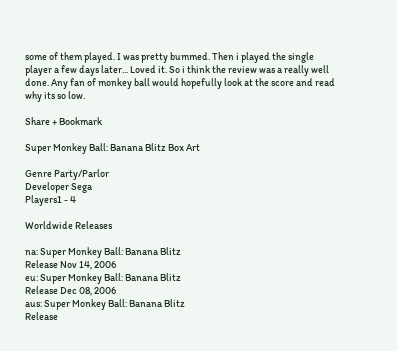some of them played. I was pretty bummed. Then i played the single player a few days later... Loved it. So i think the review was a really well done. Any fan of monkey ball would hopefully look at the score and read why its so low.

Share + Bookmark

Super Monkey Ball: Banana Blitz Box Art

Genre Party/Parlor
Developer Sega
Players1 - 4

Worldwide Releases

na: Super Monkey Ball: Banana Blitz
Release Nov 14, 2006
eu: Super Monkey Ball: Banana Blitz
Release Dec 08, 2006
aus: Super Monkey Ball: Banana Blitz
Release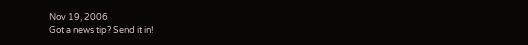Nov 19, 2006
Got a news tip? Send it in!